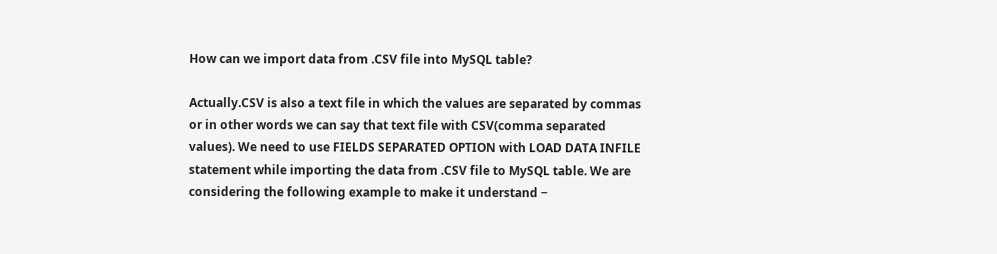How can we import data from .CSV file into MySQL table?

Actually.CSV is also a text file in which the values are separated by commas or in other words we can say that text file with CSV(comma separated values). We need to use FIELDS SEPARATED OPTION with LOAD DATA INFILE statement while importing the data from .CSV file to MySQL table. We are considering the following example to make it understand −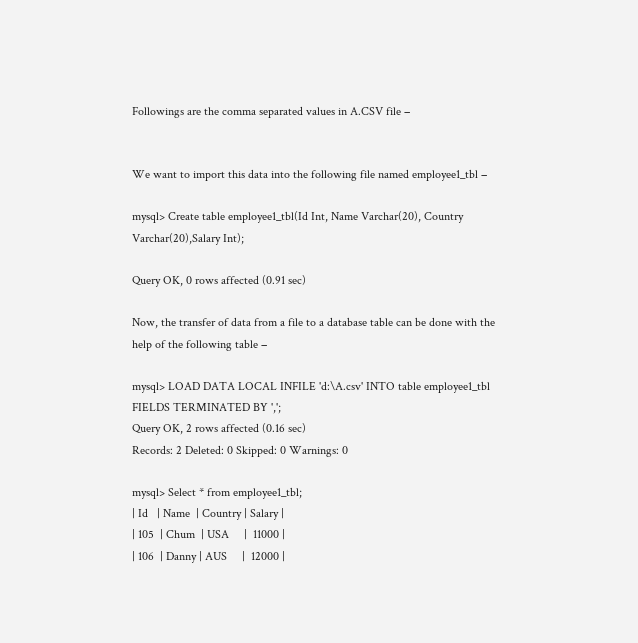Followings are the comma separated values in A.CSV file −


We want to import this data into the following file named employee1_tbl −

mysql> Create table employee1_tbl(Id Int, Name Varchar(20), Country Varchar(20),Salary Int);

Query OK, 0 rows affected (0.91 sec)

Now, the transfer of data from a file to a database table can be done with the help of the following table −

mysql> LOAD DATA LOCAL INFILE 'd:\A.csv' INTO table employee1_tbl FIELDS TERMINATED BY ',';
Query OK, 2 rows affected (0.16 sec)
Records: 2 Deleted: 0 Skipped: 0 Warnings: 0

mysql> Select * from employee1_tbl;
| Id   | Name  | Country | Salary |
| 105  | Chum  | USA     |  11000 |
| 106  | Danny | AUS     |  12000 |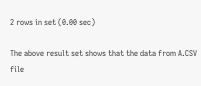2 rows in set (0.00 sec)

The above result set shows that the data from A.CSV file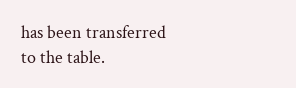has been transferred to the table.